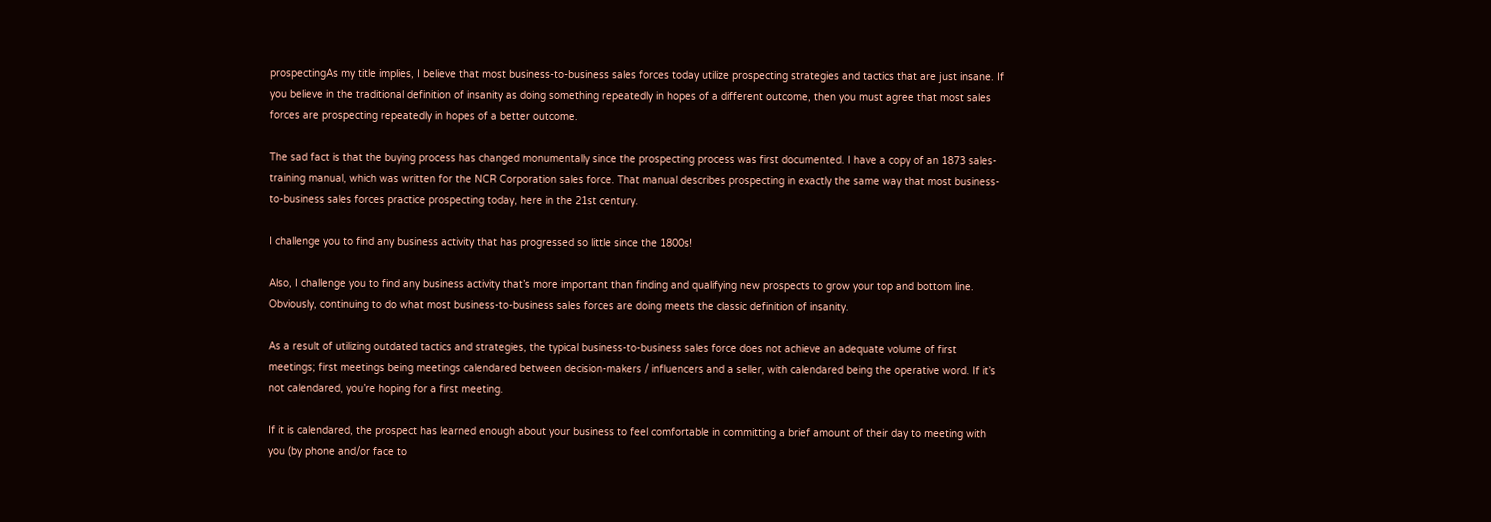prospectingAs my title implies, I believe that most business-to-business sales forces today utilize prospecting strategies and tactics that are just insane. If you believe in the traditional definition of insanity as doing something repeatedly in hopes of a different outcome, then you must agree that most sales forces are prospecting repeatedly in hopes of a better outcome.

The sad fact is that the buying process has changed monumentally since the prospecting process was first documented. I have a copy of an 1873 sales-training manual, which was written for the NCR Corporation sales force. That manual describes prospecting in exactly the same way that most business-to-business sales forces practice prospecting today, here in the 21st century.

I challenge you to find any business activity that has progressed so little since the 1800s!

Also, I challenge you to find any business activity that’s more important than finding and qualifying new prospects to grow your top and bottom line. Obviously, continuing to do what most business-to-business sales forces are doing meets the classic definition of insanity.

As a result of utilizing outdated tactics and strategies, the typical business-to-business sales force does not achieve an adequate volume of first meetings; first meetings being meetings calendared between decision-makers / influencers and a seller, with calendared being the operative word. If it’s not calendared, you’re hoping for a first meeting.

If it is calendared, the prospect has learned enough about your business to feel comfortable in committing a brief amount of their day to meeting with you (by phone and/or face to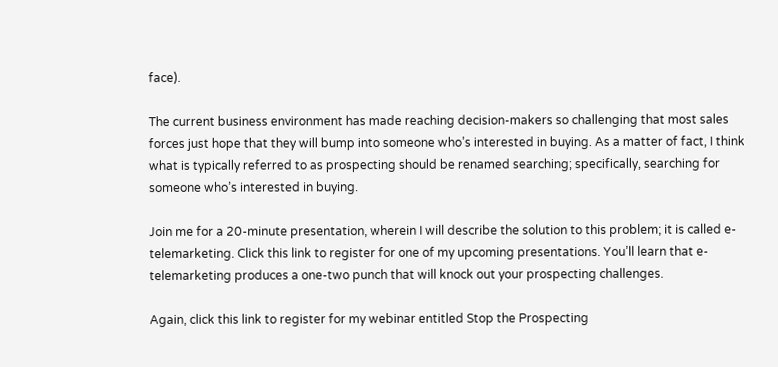face).

The current business environment has made reaching decision-makers so challenging that most sales forces just hope that they will bump into someone who’s interested in buying. As a matter of fact, I think what is typically referred to as prospecting should be renamed searching; specifically, searching for someone who’s interested in buying.

Join me for a 20-minute presentation, wherein I will describe the solution to this problem; it is called e-telemarketing. Click this link to register for one of my upcoming presentations. You’ll learn that e-telemarketing produces a one-two punch that will knock out your prospecting challenges.

Again, click this link to register for my webinar entitled Stop the Prospecting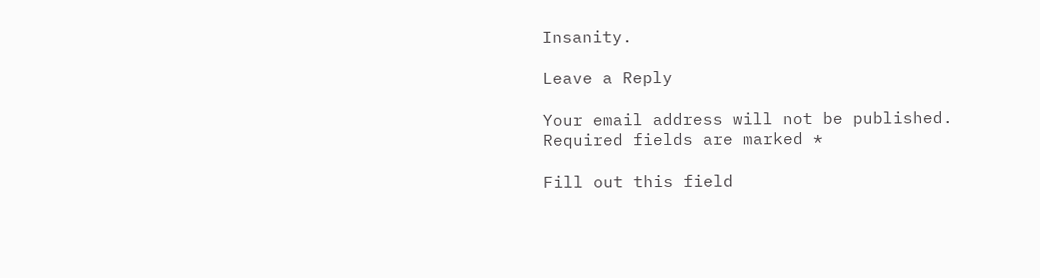Insanity.

Leave a Reply

Your email address will not be published. Required fields are marked *

Fill out this field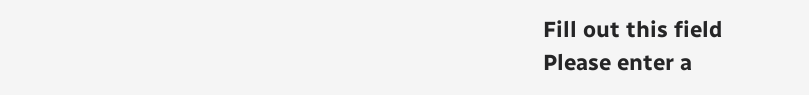Fill out this field
Please enter a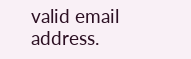valid email address.